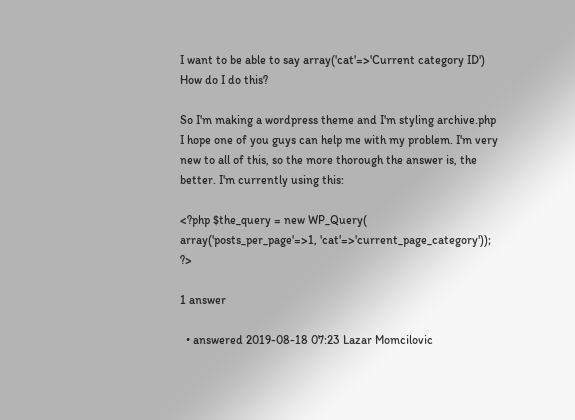I want to be able to say array('cat'=>'Current category ID') How do I do this?

So I'm making a wordpress theme and I'm styling archive.php I hope one of you guys can help me with my problem. I'm very new to all of this, so the more thorough the answer is, the better. I'm currently using this:

<?php $the_query = new WP_Query( array('posts_per_page'=>1, 'cat'=>'current_page_category')); ?>

1 answer

  • answered 2019-08-18 07:23 Lazar Momcilovic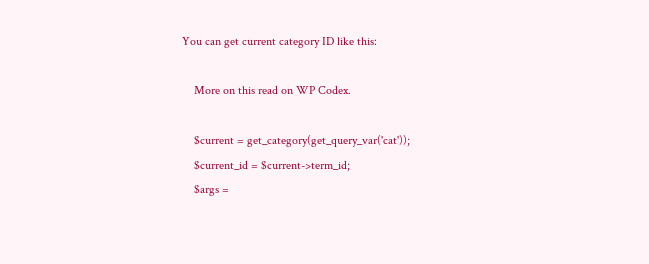You can get current category ID like this:

    More on this read on WP Codex.

    $current = get_category(get_query_var('cat'));
    $current_id = $current->term_id;
    $args =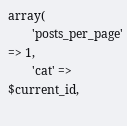array(
        'posts_per_page' => 1,
        'cat' => $current_id,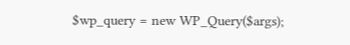$wp_query = new WP_Query($args);